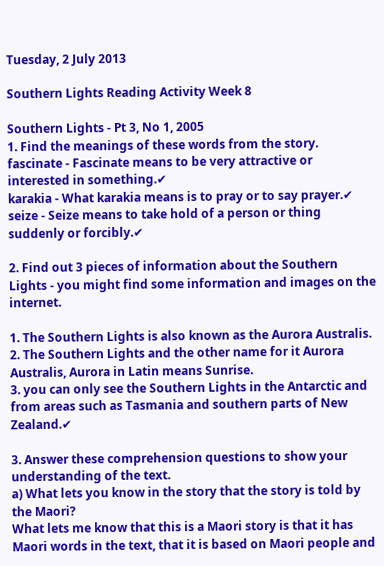Tuesday, 2 July 2013

Southern Lights Reading Activity Week 8

Southern Lights - Pt 3, No 1, 2005
1. Find the meanings of these words from the story.
fascinate - Fascinate means to be very attractive or interested in something.✔
karakia - What karakia means is to pray or to say prayer.✔
seize - Seize means to take hold of a person or thing suddenly or forcibly.✔

2. Find out 3 pieces of information about the Southern Lights - you might find some information and images on the internet.

1. The Southern Lights is also known as the Aurora Australis.
2. The Southern Lights and the other name for it Aurora Australis, Aurora in Latin means Sunrise.
3. you can only see the Southern Lights in the Antarctic and from areas such as Tasmania and southern parts of New Zealand.✔

3. Answer these comprehension questions to show your understanding of the text.
a) What lets you know in the story that the story is told by the Maori?
What lets me know that this is a Maori story is that it has Maori words in the text, that it is based on Maori people and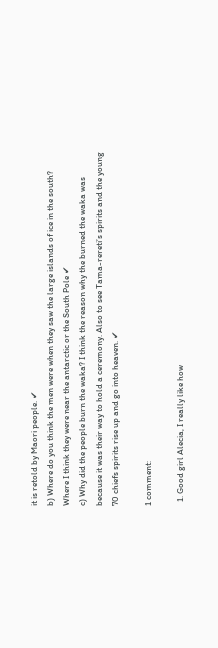it is retold by Maori people. ✔
b) Where do you think the men were when they saw the large islands of ice in the south? Where I think they were near the antarctic or the South Pole ✔
c) Why did the people burn the waka? I think the reason why the burned the waka was because it was their way to hold a ceremony. Also to see Tama-rereti’s spirits and the young 70 chiefs spirits rise up and go into heaven. ✔

1 comment:

  1. Good girl Alecia, I really like how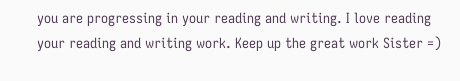you are progressing in your reading and writing. I love reading your reading and writing work. Keep up the great work Sister =)